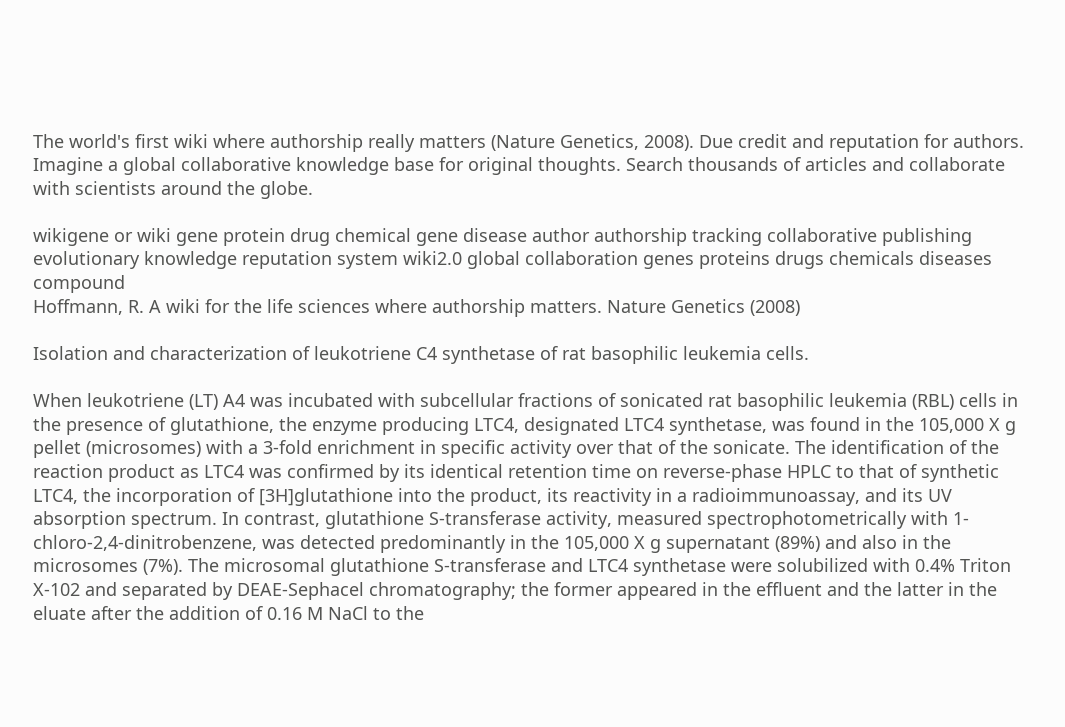The world's first wiki where authorship really matters (Nature Genetics, 2008). Due credit and reputation for authors. Imagine a global collaborative knowledge base for original thoughts. Search thousands of articles and collaborate with scientists around the globe.

wikigene or wiki gene protein drug chemical gene disease author authorship tracking collaborative publishing evolutionary knowledge reputation system wiki2.0 global collaboration genes proteins drugs chemicals diseases compound
Hoffmann, R. A wiki for the life sciences where authorship matters. Nature Genetics (2008)

Isolation and characterization of leukotriene C4 synthetase of rat basophilic leukemia cells.

When leukotriene (LT) A4 was incubated with subcellular fractions of sonicated rat basophilic leukemia (RBL) cells in the presence of glutathione, the enzyme producing LTC4, designated LTC4 synthetase, was found in the 105,000 X g pellet (microsomes) with a 3-fold enrichment in specific activity over that of the sonicate. The identification of the reaction product as LTC4 was confirmed by its identical retention time on reverse-phase HPLC to that of synthetic LTC4, the incorporation of [3H]glutathione into the product, its reactivity in a radioimmunoassay, and its UV absorption spectrum. In contrast, glutathione S-transferase activity, measured spectrophotometrically with 1-chloro-2,4-dinitrobenzene, was detected predominantly in the 105,000 X g supernatant (89%) and also in the microsomes (7%). The microsomal glutathione S-transferase and LTC4 synthetase were solubilized with 0.4% Triton X-102 and separated by DEAE-Sephacel chromatography; the former appeared in the effluent and the latter in the eluate after the addition of 0.16 M NaCl to the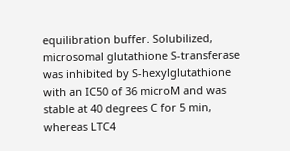equilibration buffer. Solubilized, microsomal glutathione S-transferase was inhibited by S-hexylglutathione with an IC50 of 36 microM and was stable at 40 degrees C for 5 min, whereas LTC4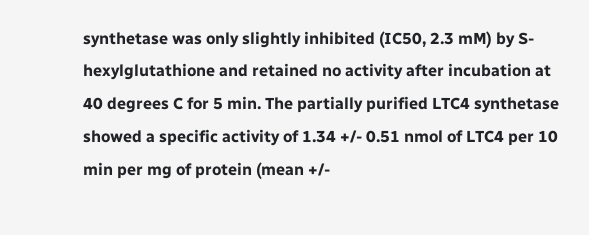synthetase was only slightly inhibited (IC50, 2.3 mM) by S-hexylglutathione and retained no activity after incubation at 40 degrees C for 5 min. The partially purified LTC4 synthetase showed a specific activity of 1.34 +/- 0.51 nmol of LTC4 per 10 min per mg of protein (mean +/-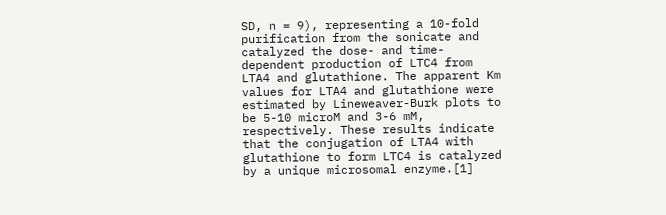SD, n = 9), representing a 10-fold purification from the sonicate and catalyzed the dose- and time-dependent production of LTC4 from LTA4 and glutathione. The apparent Km values for LTA4 and glutathione were estimated by Lineweaver-Burk plots to be 5-10 microM and 3-6 mM, respectively. These results indicate that the conjugation of LTA4 with glutathione to form LTC4 is catalyzed by a unique microsomal enzyme.[1]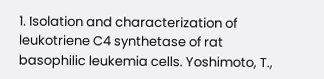1. Isolation and characterization of leukotriene C4 synthetase of rat basophilic leukemia cells. Yoshimoto, T.,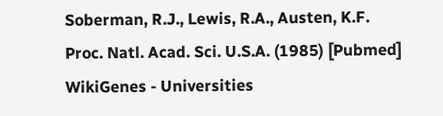Soberman, R.J., Lewis, R.A., Austen, K.F. Proc. Natl. Acad. Sci. U.S.A. (1985) [Pubmed]
WikiGenes - Universities